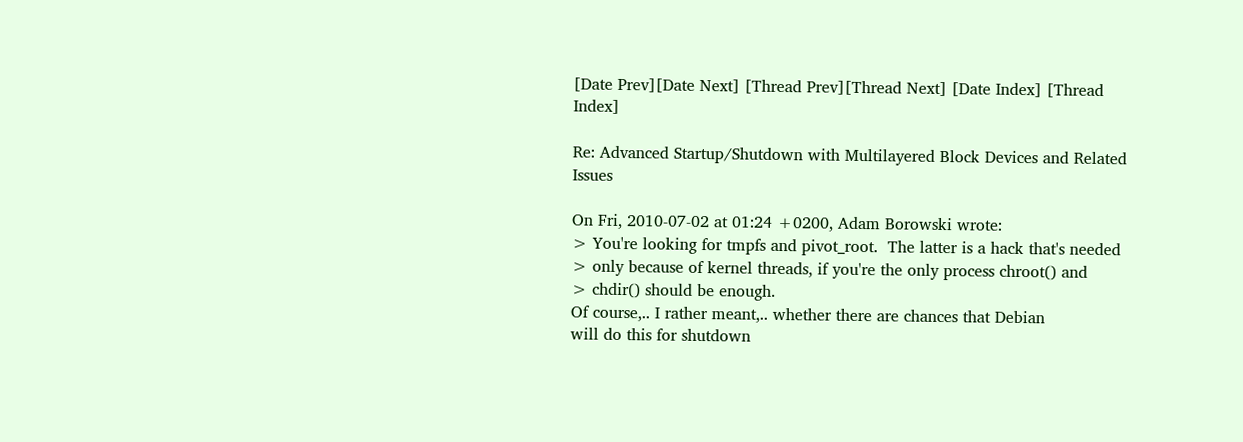[Date Prev][Date Next] [Thread Prev][Thread Next] [Date Index] [Thread Index]

Re: Advanced Startup/Shutdown with Multilayered Block Devices and Related Issues

On Fri, 2010-07-02 at 01:24 +0200, Adam Borowski wrote:
> You're looking for tmpfs and pivot_root.  The latter is a hack that's needed
> only because of kernel threads, if you're the only process chroot() and
> chdir() should be enough.
Of course,.. I rather meant,.. whether there are chances that Debian
will do this for shutdown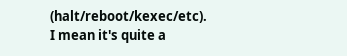(halt/reboot/kexec/etc).
I mean it's quite a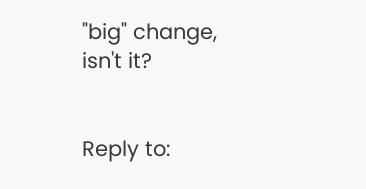"big" change, isn't it?


Reply to: